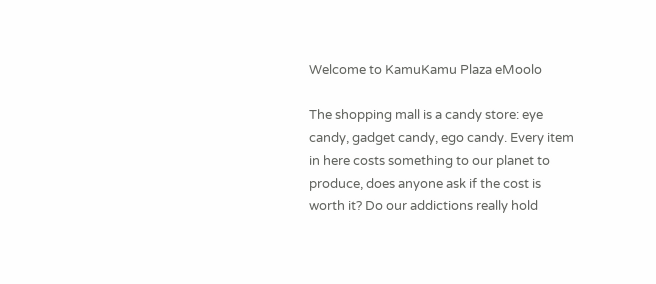Welcome to KamuKamu Plaza eMoolo

The shopping mall is a candy store: eye candy, gadget candy, ego candy. Every item in here costs something to our planet to produce, does anyone ask if the cost is worth it? Do our addictions really hold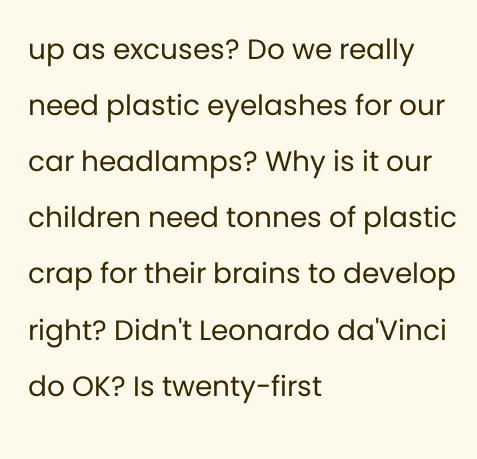up as excuses? Do we really need plastic eyelashes for our car headlamps? Why is it our children need tonnes of plastic crap for their brains to develop right? Didn't Leonardo da'Vinci do OK? Is twenty-first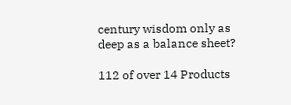century wisdom only as deep as a balance sheet?

112 of over 14 Products